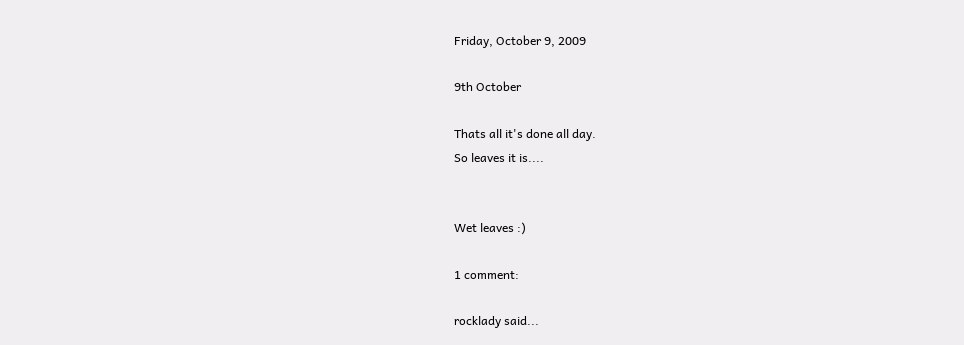Friday, October 9, 2009

9th October

Thats all it's done all day.
So leaves it is....


Wet leaves :)

1 comment:

rocklady said...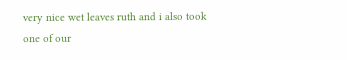very nice wet leaves ruth and i also took one of our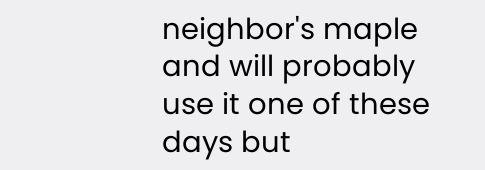neighbor's maple and will probably use it one of these days but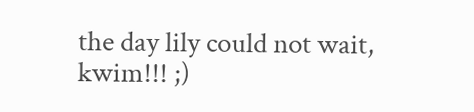the day lily could not wait, kwim!!! ;)